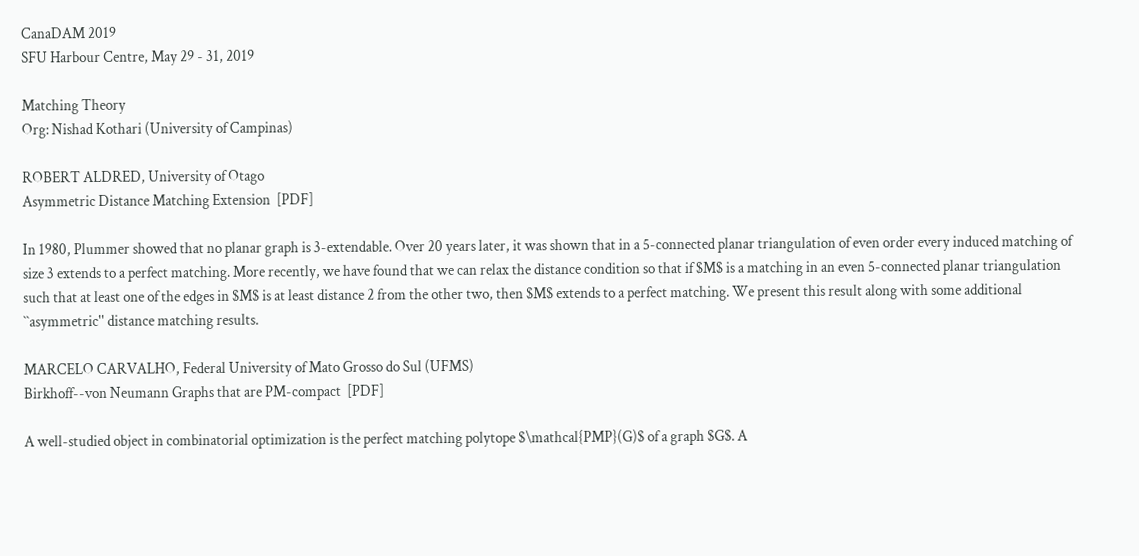CanaDAM 2019
SFU Harbour Centre, May 29 - 31, 2019

Matching Theory
Org: Nishad Kothari (University of Campinas)

ROBERT ALDRED, University of Otago
Asymmetric Distance Matching Extension  [PDF]

In 1980, Plummer showed that no planar graph is 3-extendable. Over 20 years later, it was shown that in a 5-connected planar triangulation of even order every induced matching of size 3 extends to a perfect matching. More recently, we have found that we can relax the distance condition so that if $M$ is a matching in an even 5-connected planar triangulation such that at least one of the edges in $M$ is at least distance 2 from the other two, then $M$ extends to a perfect matching. We present this result along with some additional ``asymmetric'' distance matching results.

MARCELO CARVALHO, Federal University of Mato Grosso do Sul (UFMS)
Birkhoff--von Neumann Graphs that are PM-compact  [PDF]

A well-studied object in combinatorial optimization is the perfect matching polytope $\mathcal{PMP}(G)$ of a graph $G$. A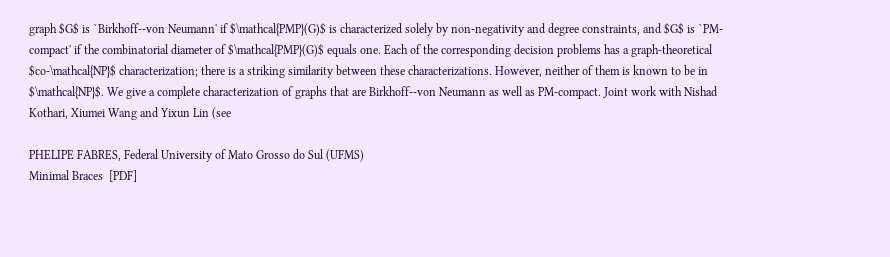graph $G$ is `Birkhoff--von Neumann' if $\mathcal{PMP}(G)$ is characterized solely by non-negativity and degree constraints, and $G$ is `PM-compact' if the combinatorial diameter of $\mathcal{PMP}(G)$ equals one. Each of the corresponding decision problems has a graph-theoretical $co-\mathcal{NP}$ characterization; there is a striking similarity between these characterizations. However, neither of them is known to be in $\mathcal{NP}$. We give a complete characterization of graphs that are Birkhoff--von Neumann as well as PM-compact. Joint work with Nishad Kothari, Xiumei Wang and Yixun Lin (see

PHELIPE FABRES, Federal University of Mato Grosso do Sul (UFMS)
Minimal Braces  [PDF]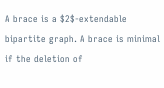A brace is a $2$-extendable bipartite graph. A brace is minimal if the deletion of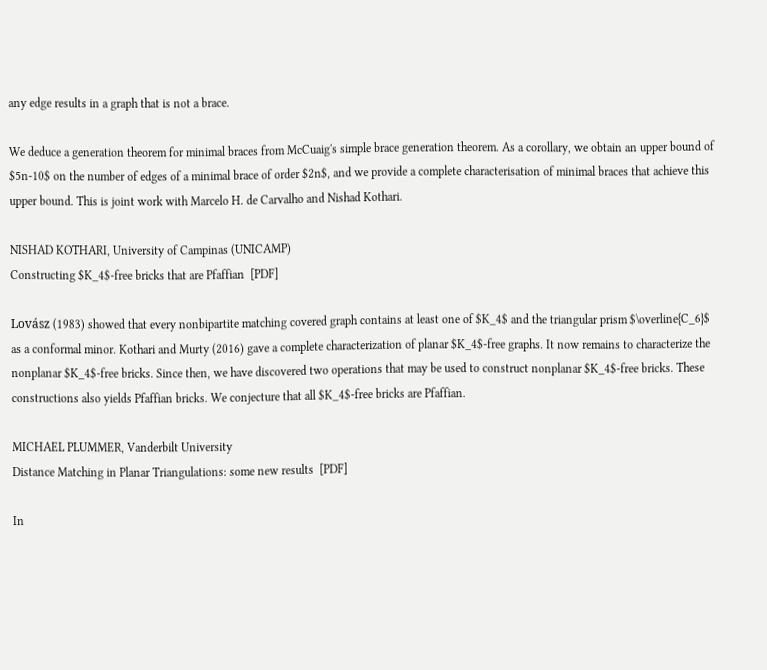any edge results in a graph that is not a brace.

We deduce a generation theorem for minimal braces from McCuaig's simple brace generation theorem. As a corollary, we obtain an upper bound of $5n-10$ on the number of edges of a minimal brace of order $2n$, and we provide a complete characterisation of minimal braces that achieve this upper bound. This is joint work with Marcelo H. de Carvalho and Nishad Kothari.

NISHAD KOTHARI, University of Campinas (UNICAMP)
Constructing $K_4$-free bricks that are Pfaffian  [PDF]

Lovász (1983) showed that every nonbipartite matching covered graph contains at least one of $K_4$ and the triangular prism $\overline{C_6}$ as a conformal minor. Kothari and Murty (2016) gave a complete characterization of planar $K_4$-free graphs. It now remains to characterize the nonplanar $K_4$-free bricks. Since then, we have discovered two operations that may be used to construct nonplanar $K_4$-free bricks. These constructions also yields Pfaffian bricks. We conjecture that all $K_4$-free bricks are Pfaffian.

MICHAEL PLUMMER, Vanderbilt University
Distance Matching in Planar Triangulations: some new results  [PDF]

In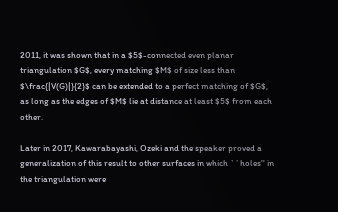2011, it was shown that in a $5$-connected even planar triangulation $G$, every matching $M$ of size less than $\frac{|V(G)|}{2}$ can be extended to a perfect matching of $G$, as long as the edges of $M$ lie at distance at least $5$ from each other.

Later in 2017, Kawarabayashi, Ozeki and the speaker proved a generalization of this result to other surfaces in which ``holes'' in the triangulation were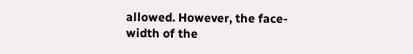allowed. However, the face-width of the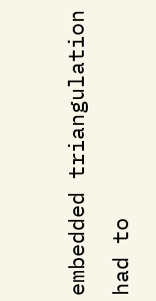embedded triangulation had to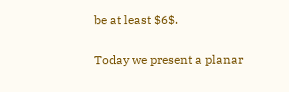be at least $6$.

Today we present a planar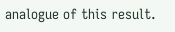analogue of this result.